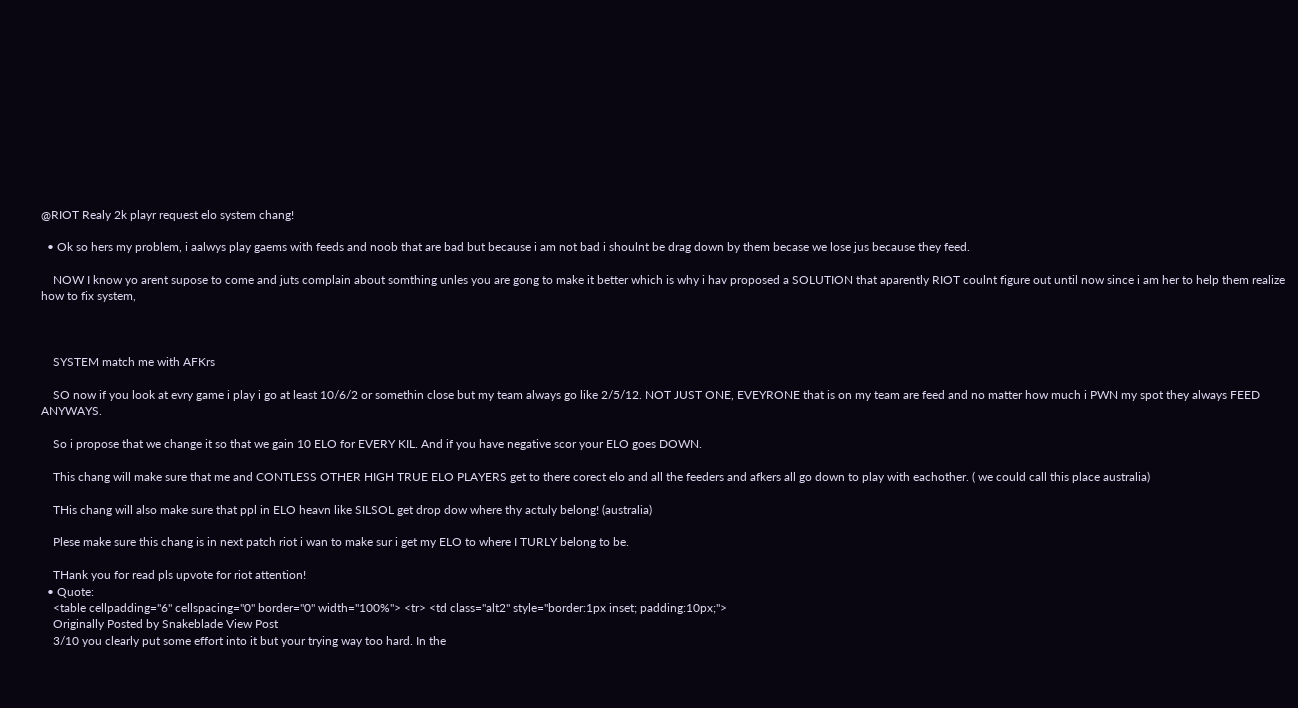@RIOT Realy 2k playr request elo system chang!

  • Ok so hers my problem, i aalwys play gaems with feeds and noob that are bad but because i am not bad i shoulnt be drag down by them becase we lose jus because they feed.

    NOW I know yo arent supose to come and juts complain about somthing unles you are gong to make it better which is why i hav proposed a SOLUTION that aparently RIOT coulnt figure out until now since i am her to help them realize how to fix system,



    SYSTEM match me with AFKrs

    SO now if you look at evry game i play i go at least 10/6/2 or somethin close but my team always go like 2/5/12. NOT JUST ONE, EVEYRONE that is on my team are feed and no matter how much i PWN my spot they always FEED ANYWAYS.

    So i propose that we change it so that we gain 10 ELO for EVERY KIL. And if you have negative scor your ELO goes DOWN.

    This chang will make sure that me and CONTLESS OTHER HIGH TRUE ELO PLAYERS get to there corect elo and all the feeders and afkers all go down to play with eachother. ( we could call this place australia)

    THis chang will also make sure that ppl in ELO heavn like SILSOL get drop dow where thy actuly belong! (australia)

    Plese make sure this chang is in next patch riot i wan to make sur i get my ELO to where I TURLY belong to be.

    THank you for read pls upvote for riot attention!
  • Quote:
    <table cellpadding="6" cellspacing="0" border="0" width="100%"> <tr> <td class="alt2" style="border:1px inset; padding:10px;">
    Originally Posted by Snakeblade View Post
    3/10 you clearly put some effort into it but your trying way too hard. In the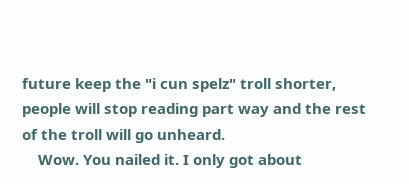future keep the "i cun spelz" troll shorter, people will stop reading part way and the rest of the troll will go unheard.
    Wow. You nailed it. I only got about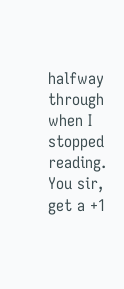halfway through when I stopped reading. You sir, get a +1